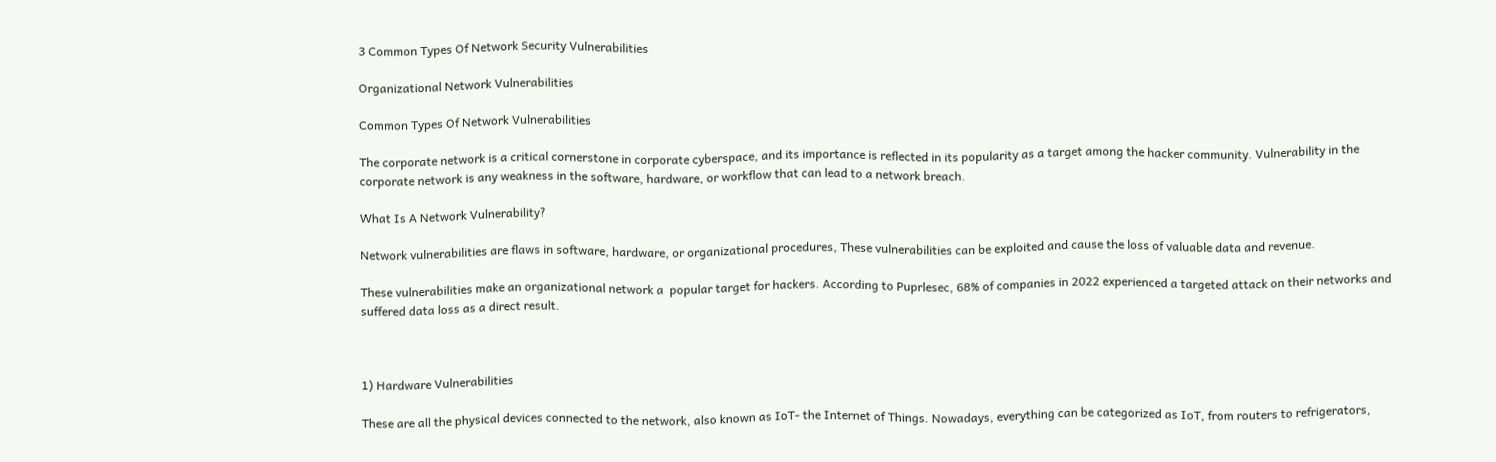3 Common Types Of Network Security Vulnerabilities

Organizational Network Vulnerabilities

Common Types Of Network Vulnerabilities

The corporate network is a critical cornerstone in corporate cyberspace, and its importance is reflected in its popularity as a target among the hacker community. Vulnerability in the corporate network is any weakness in the software, hardware, or workflow that can lead to a network breach.

What Is A Network Vulnerability?

Network vulnerabilities are flaws in software, hardware, or organizational procedures, These vulnerabilities can be exploited and cause the loss of valuable data and revenue.

These vulnerabilities make an organizational network a  popular target for hackers. According to Puprlesec, 68% of companies in 2022 experienced a targeted attack on their networks and suffered data loss as a direct result.



1) Hardware Vulnerabilities

These are all the physical devices connected to the network, also known as IoT- the Internet of Things. Nowadays, everything can be categorized as IoT, from routers to refrigerators,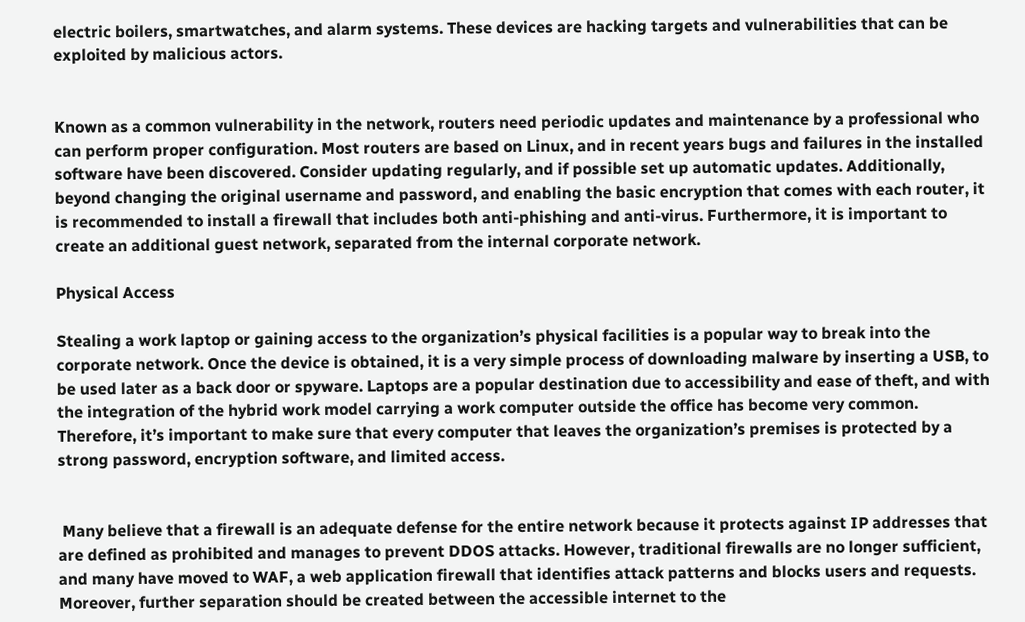electric boilers, smartwatches, and alarm systems. These devices are hacking targets and vulnerabilities that can be exploited by malicious actors.


Known as a common vulnerability in the network, routers need periodic updates and maintenance by a professional who can perform proper configuration. Most routers are based on Linux, and in recent years bugs and failures in the installed software have been discovered. Consider updating regularly, and if possible set up automatic updates. Additionally, beyond changing the original username and password, and enabling the basic encryption that comes with each router, it is recommended to install a firewall that includes both anti-phishing and anti-virus. Furthermore, it is important to create an additional guest network, separated from the internal corporate network.

Physical Access

Stealing a work laptop or gaining access to the organization’s physical facilities is a popular way to break into the corporate network. Once the device is obtained, it is a very simple process of downloading malware by inserting a USB, to be used later as a back door or spyware. Laptops are a popular destination due to accessibility and ease of theft, and with the integration of the hybrid work model carrying a work computer outside the office has become very common. Therefore, it’s important to make sure that every computer that leaves the organization’s premises is protected by a strong password, encryption software, and limited access.


 Many believe that a firewall is an adequate defense for the entire network because it protects against IP addresses that are defined as prohibited and manages to prevent DDOS attacks. However, traditional firewalls are no longer sufficient, and many have moved to WAF, a web application firewall that identifies attack patterns and blocks users and requests. Moreover, further separation should be created between the accessible internet to the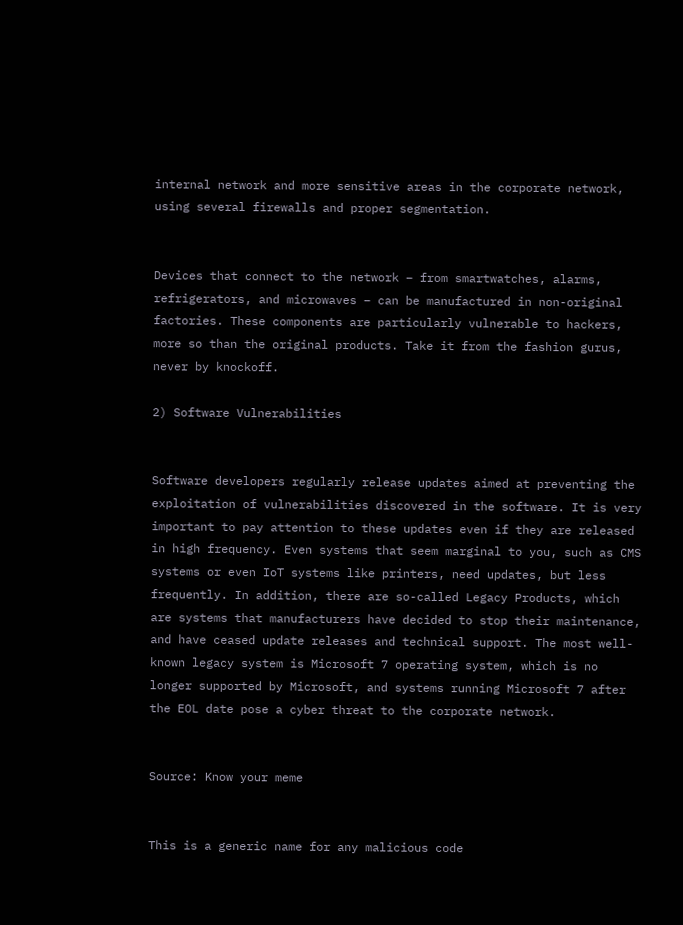internal network and more sensitive areas in the corporate network, using several firewalls and proper segmentation.


Devices that connect to the network – from smartwatches, alarms, refrigerators, and microwaves – can be manufactured in non-original factories. These components are particularly vulnerable to hackers, more so than the original products. Take it from the fashion gurus, never by knockoff.

2) Software Vulnerabilities


Software developers regularly release updates aimed at preventing the exploitation of vulnerabilities discovered in the software. It is very important to pay attention to these updates even if they are released in high frequency. Even systems that seem marginal to you, such as CMS systems or even IoT systems like printers, need updates, but less frequently. In addition, there are so-called Legacy Products, which are systems that manufacturers have decided to stop their maintenance, and have ceased update releases and technical support. The most well-known legacy system is Microsoft 7 operating system, which is no longer supported by Microsoft, and systems running Microsoft 7 after the EOL date pose a cyber threat to the corporate network.


Source: Know your meme


This is a generic name for any malicious code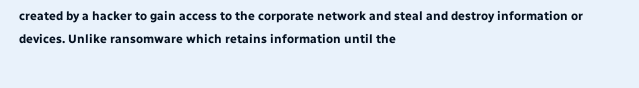created by a hacker to gain access to the corporate network and steal and destroy information or devices. Unlike ransomware which retains information until the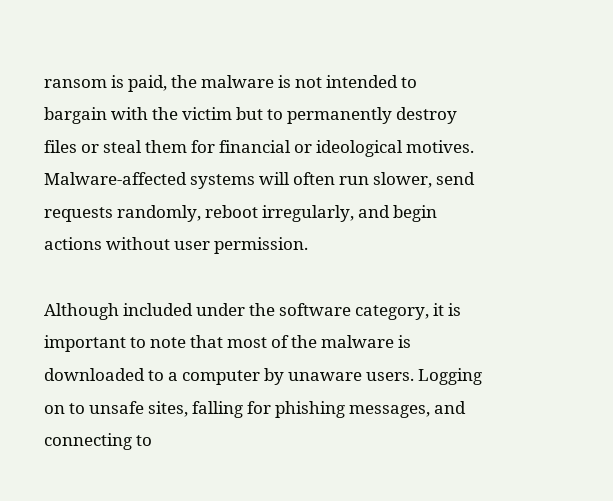ransom is paid, the malware is not intended to bargain with the victim but to permanently destroy files or steal them for financial or ideological motives. Malware-affected systems will often run slower, send requests randomly, reboot irregularly, and begin actions without user permission.

Although included under the software category, it is important to note that most of the malware is downloaded to a computer by unaware users. Logging on to unsafe sites, falling for phishing messages, and connecting to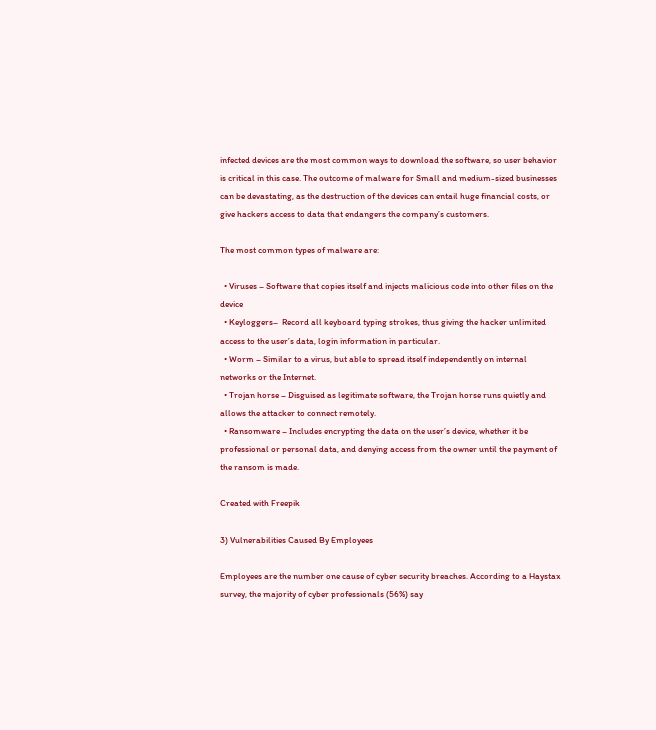infected devices are the most common ways to download the software, so user behavior is critical in this case. The outcome of malware for Small and medium-sized businesses can be devastating, as the destruction of the devices can entail huge financial costs, or give hackers access to data that endangers the company’s customers.

The most common types of malware are:

  • Viruses – Software that copies itself and injects malicious code into other files on the device
  • Keyloggers–  Record all keyboard typing strokes, thus giving the hacker unlimited access to the user’s data, login information in particular.
  • Worm – Similar to a virus, but able to spread itself independently on internal networks or the Internet.
  • Trojan horse – Disguised as legitimate software, the Trojan horse runs quietly and allows the attacker to connect remotely.
  • Ransomware – Includes encrypting the data on the user’s device, whether it be professional or personal data, and denying access from the owner until the payment of the ransom is made.

Created with Freepik

3) Vulnerabilities Caused By Employees

Employees are the number one cause of cyber security breaches. According to a Haystax survey, the majority of cyber professionals (56%) say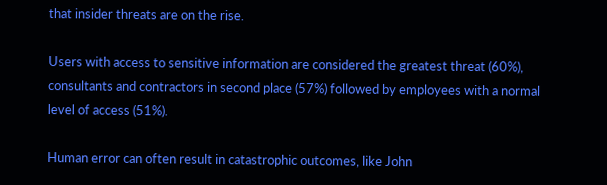that insider threats are on the rise.

Users with access to sensitive information are considered the greatest threat (60%), consultants and contractors in second place (57%) followed by employees with a normal level of access (51%).

Human error can often result in catastrophic outcomes, like John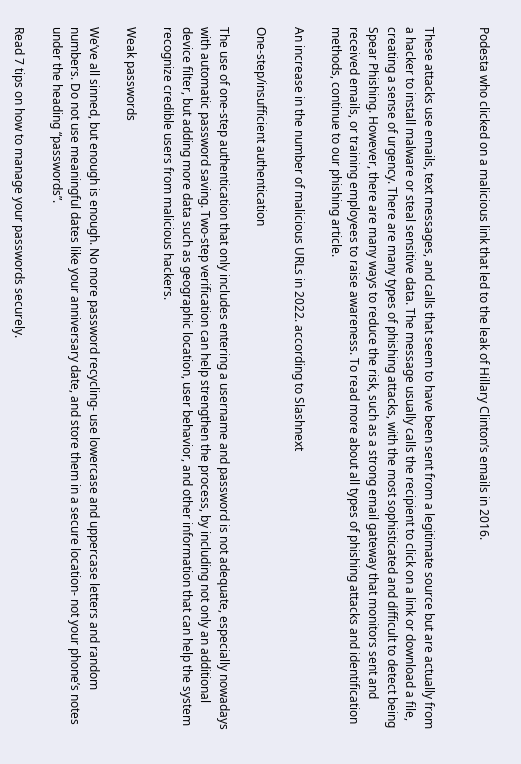Podesta who clicked on a malicious link that led to the leak of Hillary Clinton’s emails in 2016.


These attacks use emails, text messages, and calls that seem to have been sent from a legitimate source but are actually from a hacker to install malware or steal sensitive data. The message usually calls the recipient to click on a link or download a file, creating a sense of urgency. There are many types of phishing attacks, with the most sophisticated and difficult to detect being Spear Phishing. However, there are many ways to reduce the risk, such as a strong email gateway that monitors sent and received emails, or training employees to raise awareness. To read more about all types of phishing attacks and identification methods, continue to our phishing article.

An increase in the number of malicious URLs in 2022. according to Slashnext

One-step/insufficient authentication

The use of one-step authentication that only includes entering a username and password is not adequate, especially nowadays with automatic password saving. Two-step verification can help strengthen the process, by including not only an additional device filter, but adding more data such as geographic location, user behavior, and other information that can help the system recognize credible users from malicious hackers.

Weak passwords

We’ve all sinned, but enough is enough. No more password recycling- use lowercase and uppercase letters and random numbers. Do not use meaningful dates like your anniversary date, and store them in a secure location- not your phone’s notes under the heading “passwords”.

Read 7 tips on how to manage your passwords securely.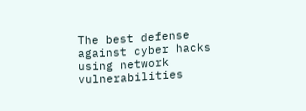The best defense against cyber hacks using network vulnerabilities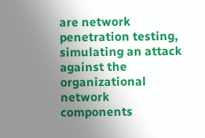are network penetration testing, simulating an attack against the organizational network components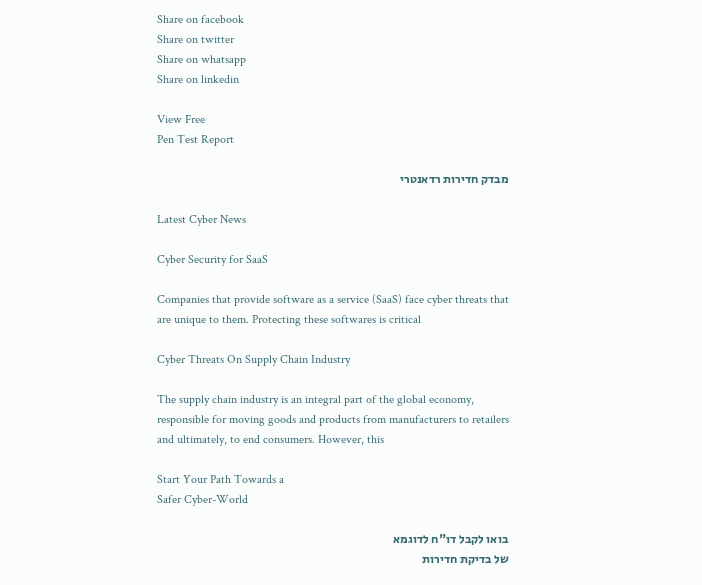Share on facebook
Share on twitter
Share on whatsapp
Share on linkedin

View Free
Pen Test Report

מבדק חדירות רדאנטרי

Latest Cyber News

Cyber Security for SaaS

Companies that provide software as a service (SaaS) face cyber threats that are unique to them. Protecting these softwares is critical

Cyber Threats On Supply Chain Industry

The supply chain industry is an integral part of the global economy, responsible for moving goods and products from manufacturers to retailers and ultimately, to end consumers. However, this

Start Your Path Towards a
Safer Cyber-World

בואו לקבל דו"ח לדוגמא
של בדיקת חדירות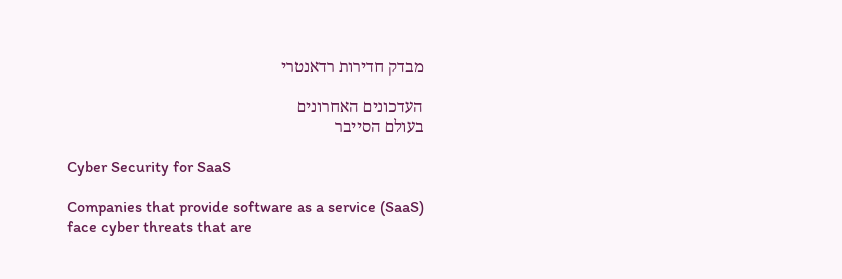מבדק חדירות רדאנטרי

העדכונים האחרונים
בעולם הסייבר

Cyber Security for SaaS

Companies that provide software as a service (SaaS) face cyber threats that are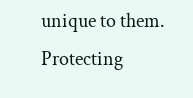unique to them. Protecting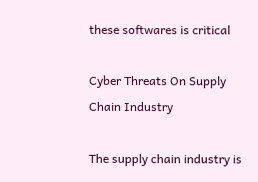these softwares is critical

Cyber Threats On Supply Chain Industry

The supply chain industry is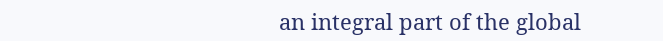an integral part of the global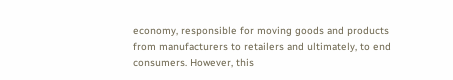economy, responsible for moving goods and products from manufacturers to retailers and ultimately, to end consumers. However, this